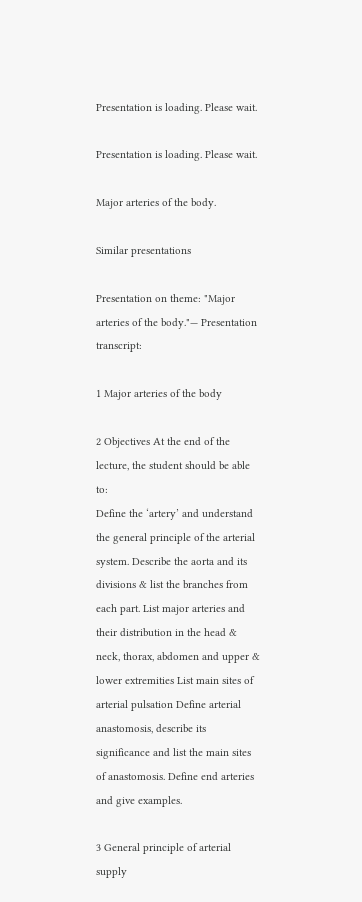Presentation is loading. Please wait.

Presentation is loading. Please wait.

Major arteries of the body.

Similar presentations

Presentation on theme: "Major arteries of the body."— Presentation transcript:

1 Major arteries of the body

2 Objectives At the end of the lecture, the student should be able to:
Define the ‘artery’ and understand the general principle of the arterial system. Describe the aorta and its divisions & list the branches from each part. List major arteries and their distribution in the head & neck, thorax, abdomen and upper & lower extremities List main sites of arterial pulsation Define arterial anastomosis, describe its significance and list the main sites of anastomosis. Define end arteries and give examples.

3 General principle of arterial supply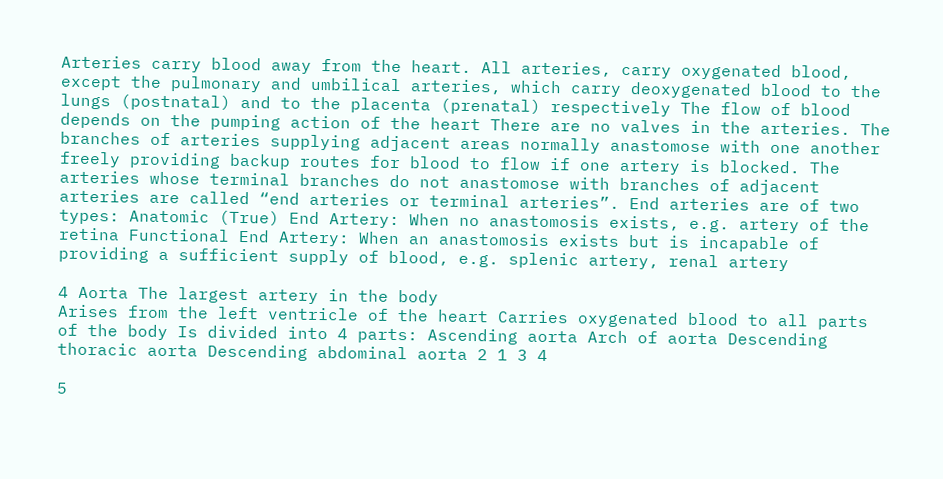Arteries carry blood away from the heart. All arteries, carry oxygenated blood, except the pulmonary and umbilical arteries, which carry deoxygenated blood to the lungs (postnatal) and to the placenta (prenatal) respectively The flow of blood depends on the pumping action of the heart There are no valves in the arteries. The branches of arteries supplying adjacent areas normally anastomose with one another freely providing backup routes for blood to flow if one artery is blocked. The arteries whose terminal branches do not anastomose with branches of adjacent arteries are called “end arteries or terminal arteries”. End arteries are of two types: Anatomic (True) End Artery: When no anastomosis exists, e.g. artery of the retina Functional End Artery: When an anastomosis exists but is incapable of providing a sufficient supply of blood, e.g. splenic artery, renal artery

4 Aorta The largest artery in the body
Arises from the left ventricle of the heart Carries oxygenated blood to all parts of the body Is divided into 4 parts: Ascending aorta Arch of aorta Descending thoracic aorta Descending abdominal aorta 2 1 3 4

5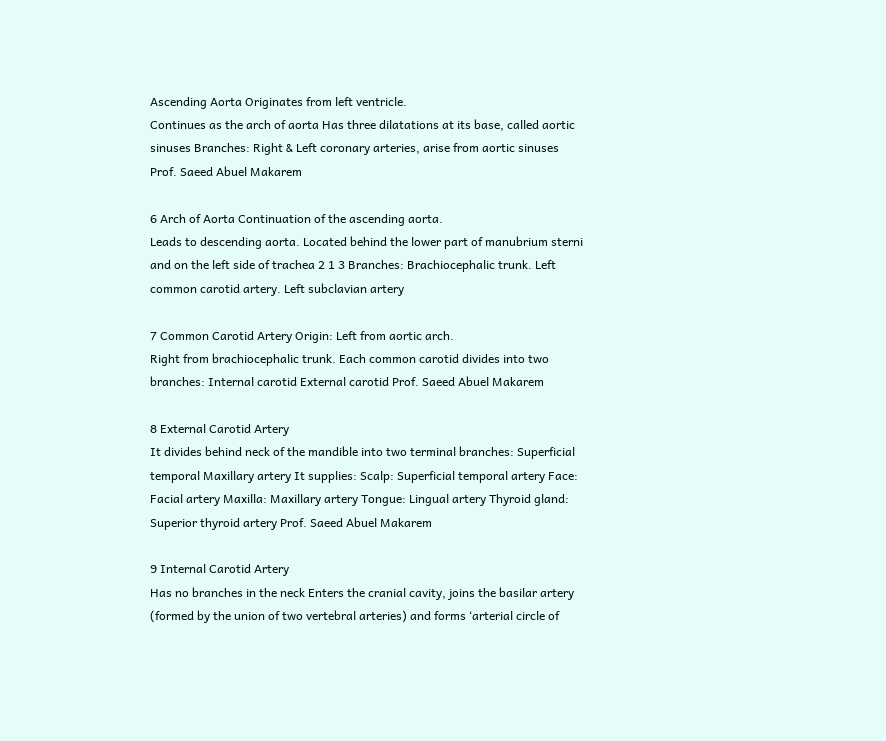Ascending Aorta Originates from left ventricle.
Continues as the arch of aorta Has three dilatations at its base, called aortic sinuses Branches: Right & Left coronary arteries, arise from aortic sinuses Prof. Saeed Abuel Makarem

6 Arch of Aorta Continuation of the ascending aorta.
Leads to descending aorta. Located behind the lower part of manubrium sterni and on the left side of trachea 2 1 3 Branches: Brachiocephalic trunk. Left common carotid artery. Left subclavian artery

7 Common Carotid Artery Origin: Left from aortic arch.
Right from brachiocephalic trunk. Each common carotid divides into two branches: Internal carotid External carotid Prof. Saeed Abuel Makarem

8 External Carotid Artery
It divides behind neck of the mandible into two terminal branches: Superficial temporal Maxillary artery It supplies: Scalp: Superficial temporal artery Face: Facial artery Maxilla: Maxillary artery Tongue: Lingual artery Thyroid gland: Superior thyroid artery Prof. Saeed Abuel Makarem

9 Internal Carotid Artery
Has no branches in the neck Enters the cranial cavity, joins the basilar artery (formed by the union of two vertebral arteries) and forms ‘arterial circle of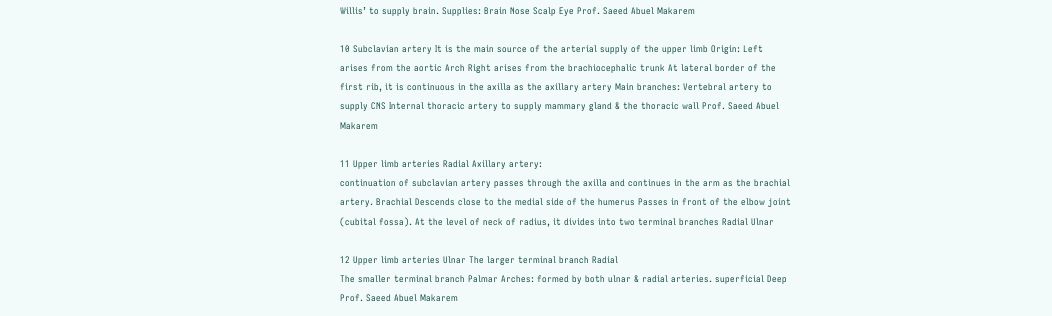Willis’ to supply brain. Supplies: Brain Nose Scalp Eye Prof. Saeed Abuel Makarem

10 Subclavian artery It is the main source of the arterial supply of the upper limb Origin: Left arises from the aortic Arch Right arises from the brachiocephalic trunk At lateral border of the first rib, it is continuous in the axilla as the axillary artery Main branches: Vertebral artery to supply CNS Internal thoracic artery to supply mammary gland & the thoracic wall Prof. Saeed Abuel Makarem

11 Upper limb arteries Radial Axillary artery:
continuation of subclavian artery passes through the axilla and continues in the arm as the brachial artery. Brachial Descends close to the medial side of the humerus Passes in front of the elbow joint (cubital fossa). At the level of neck of radius, it divides into two terminal branches Radial Ulnar

12 Upper limb arteries Ulnar The larger terminal branch Radial
The smaller terminal branch Palmar Arches: formed by both ulnar & radial arteries. superficial Deep Prof. Saeed Abuel Makarem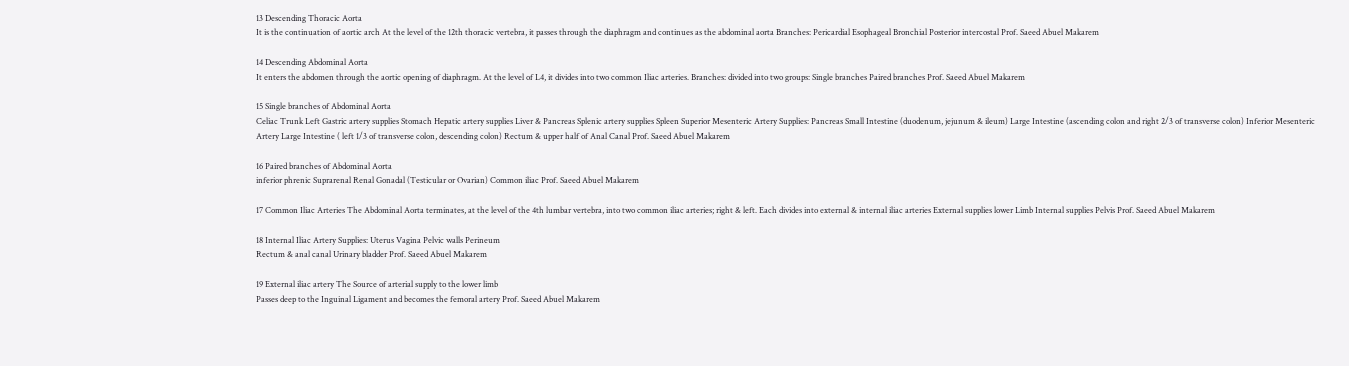13 Descending Thoracic Aorta
It is the continuation of aortic arch At the level of the 12th thoracic vertebra, it passes through the diaphragm and continues as the abdominal aorta Branches: Pericardial Esophageal Bronchial Posterior intercostal Prof. Saeed Abuel Makarem

14 Descending Abdominal Aorta
It enters the abdomen through the aortic opening of diaphragm. At the level of L4, it divides into two common Iliac arteries. Branches: divided into two groups: Single branches Paired branches Prof. Saeed Abuel Makarem

15 Single branches of Abdominal Aorta
Celiac Trunk Left Gastric artery supplies Stomach Hepatic artery supplies Liver & Pancreas Splenic artery supplies Spleen Superior Mesenteric Artery Supplies: Pancreas Small Intestine (duodenum, jejunum & ileum) Large Intestine (ascending colon and right 2/3 of transverse colon) Inferior Mesenteric Artery Large Intestine ( left 1/3 of transverse colon, descending colon) Rectum & upper half of Anal Canal Prof. Saeed Abuel Makarem

16 Paired branches of Abdominal Aorta
inferior phrenic Suprarenal Renal Gonadal (Testicular or Ovarian) Common iliac Prof. Saeed Abuel Makarem

17 Common Iliac Arteries The Abdominal Aorta terminates, at the level of the 4th lumbar vertebra, into two common iliac arteries; right & left. Each divides into external & internal iliac arteries External supplies lower Limb Internal supplies Pelvis Prof. Saeed Abuel Makarem

18 Internal Iliac Artery Supplies: Uterus Vagina Pelvic walls Perineum
Rectum & anal canal Urinary bladder Prof. Saeed Abuel Makarem

19 External iliac artery The Source of arterial supply to the lower limb
Passes deep to the Inguinal Ligament and becomes the femoral artery Prof. Saeed Abuel Makarem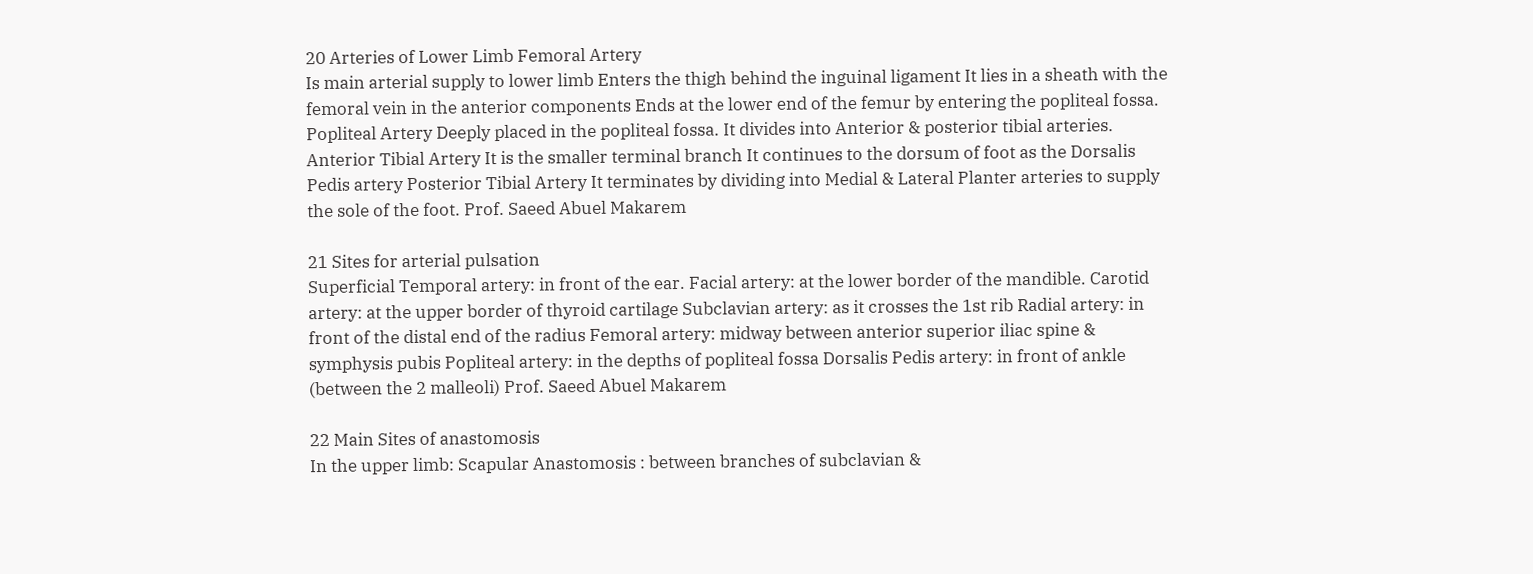20 Arteries of Lower Limb Femoral Artery
Is main arterial supply to lower limb Enters the thigh behind the inguinal ligament It lies in a sheath with the femoral vein in the anterior components Ends at the lower end of the femur by entering the popliteal fossa. Popliteal Artery Deeply placed in the popliteal fossa. It divides into Anterior & posterior tibial arteries. Anterior Tibial Artery It is the smaller terminal branch It continues to the dorsum of foot as the Dorsalis Pedis artery Posterior Tibial Artery It terminates by dividing into Medial & Lateral Planter arteries to supply the sole of the foot. Prof. Saeed Abuel Makarem

21 Sites for arterial pulsation
Superficial Temporal artery: in front of the ear. Facial artery: at the lower border of the mandible. Carotid artery: at the upper border of thyroid cartilage Subclavian artery: as it crosses the 1st rib Radial artery: in front of the distal end of the radius Femoral artery: midway between anterior superior iliac spine & symphysis pubis Popliteal artery: in the depths of popliteal fossa Dorsalis Pedis artery: in front of ankle (between the 2 malleoli) Prof. Saeed Abuel Makarem

22 Main Sites of anastomosis
In the upper limb: Scapular Anastomosis : between branches of subclavian &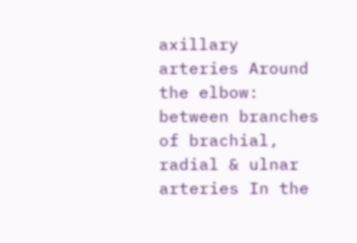axillary arteries Around the elbow: between branches of brachial, radial & ulnar arteries In the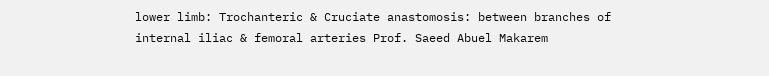lower limb: Trochanteric & Cruciate anastomosis: between branches of internal iliac & femoral arteries Prof. Saeed Abuel Makarem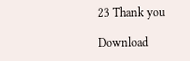23 Thank you

Download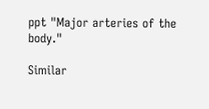ppt "Major arteries of the body."

Similar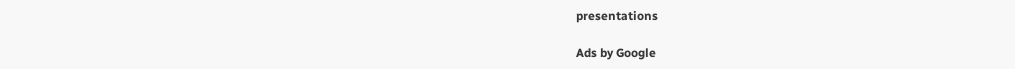presentations

Ads by Google